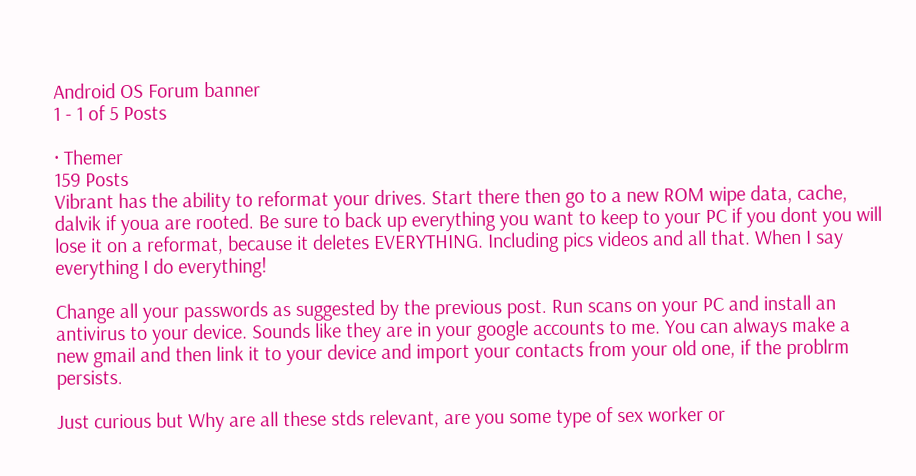Android OS Forum banner
1 - 1 of 5 Posts

· Themer
159 Posts
Vibrant has the ability to reformat your drives. Start there then go to a new ROM wipe data, cache, dalvik if youa are rooted. Be sure to back up everything you want to keep to your PC if you dont you will lose it on a reformat, because it deletes EVERYTHING. Including pics videos and all that. When I say everything I do everything!

Change all your passwords as suggested by the previous post. Run scans on your PC and install an antivirus to your device. Sounds like they are in your google accounts to me. You can always make a new gmail and then link it to your device and import your contacts from your old one, if the problrm persists.

Just curious but Why are all these stds relevant, are you some type of sex worker or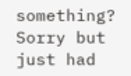something? Sorry but just had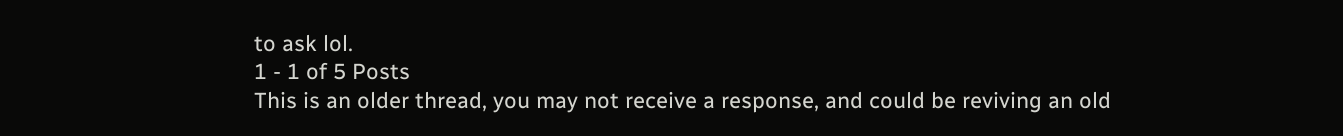to ask lol.
1 - 1 of 5 Posts
This is an older thread, you may not receive a response, and could be reviving an old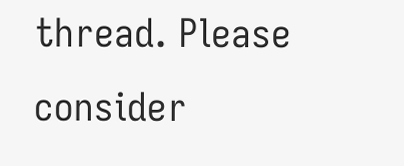thread. Please consider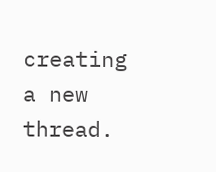creating a new thread.